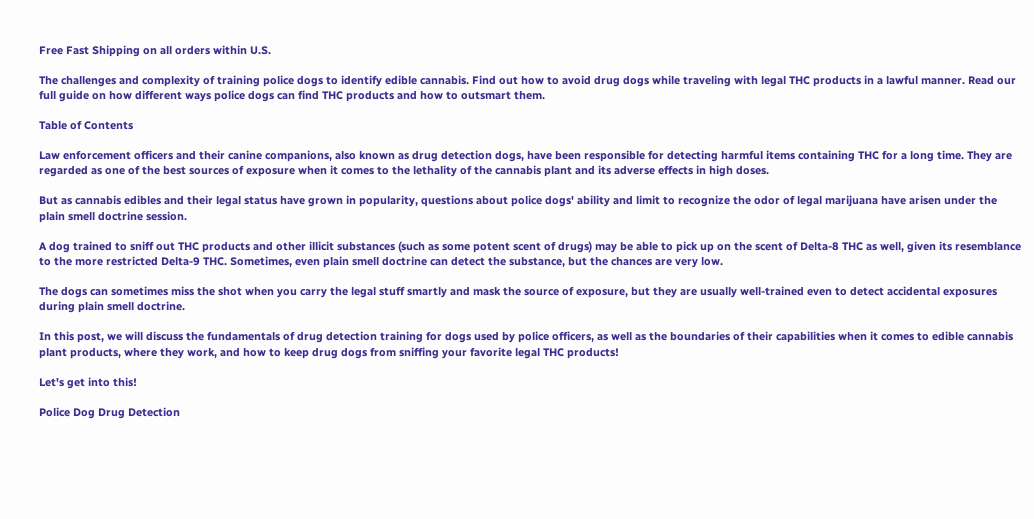Free Fast Shipping on all orders within U.S.

The challenges and complexity of training police dogs to identify edible cannabis. Find out how to avoid drug dogs while traveling with legal THC products in a lawful manner. Read our full guide on how different ways police dogs can find THC products and how to outsmart them.

Table of Contents

Law enforcement officers and their canine companions, also known as drug detection dogs, have been responsible for detecting harmful items containing THC for a long time. They are regarded as one of the best sources of exposure when it comes to the lethality of the cannabis plant and its adverse effects in high doses.

But as cannabis edibles and their legal status have grown in popularity, questions about police dogs' ability and limit to recognize the odor of legal marijuana have arisen under the plain smell doctrine session.

A dog trained to sniff out THC products and other illicit substances (such as some potent scent of drugs) may be able to pick up on the scent of Delta-8 THC as well, given its resemblance to the more restricted Delta-9 THC. Sometimes, even plain smell doctrine can detect the substance, but the chances are very low.

The dogs can sometimes miss the shot when you carry the legal stuff smartly and mask the source of exposure, but they are usually well-trained even to detect accidental exposures during plain smell doctrine.

In this post, we will discuss the fundamentals of drug detection training for dogs used by police officers, as well as the boundaries of their capabilities when it comes to edible cannabis plant products, where they work, and how to keep drug dogs from sniffing your favorite legal THC products!

Let's get into this!

Police Dog Drug Detection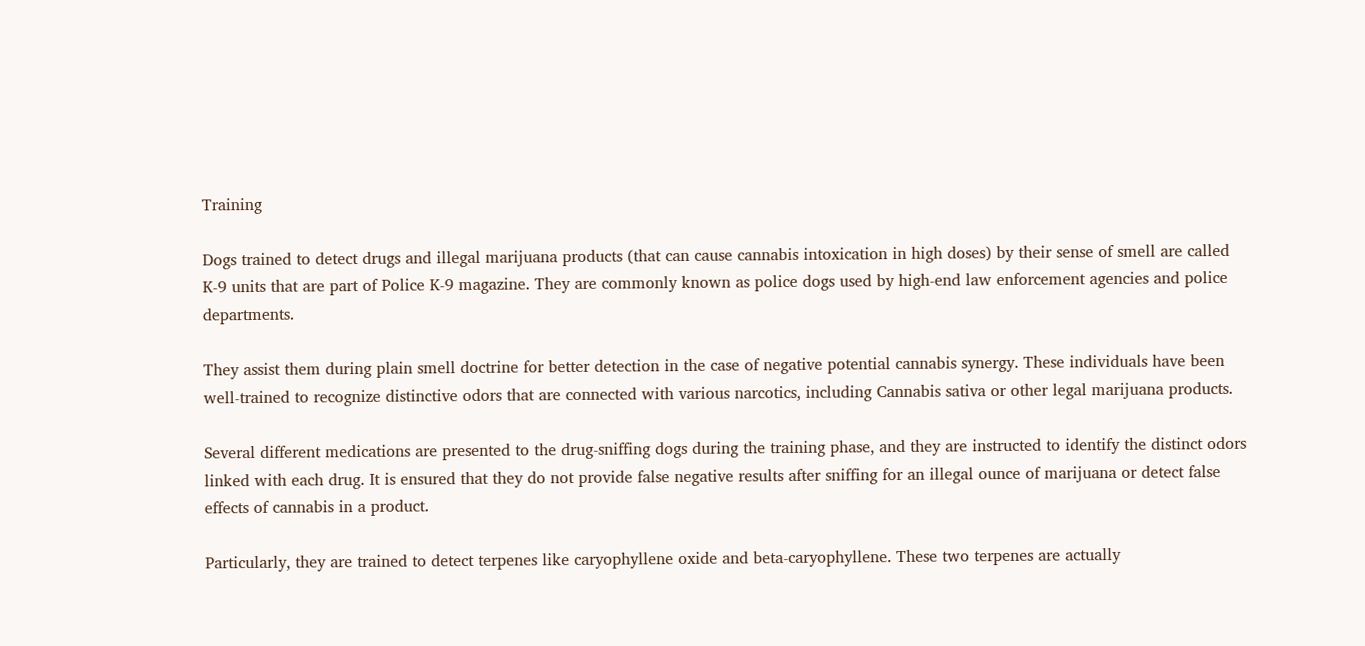Training

Dogs trained to detect drugs and illegal marijuana products (that can cause cannabis intoxication in high doses) by their sense of smell are called K-9 units that are part of Police K-9 magazine. They are commonly known as police dogs used by high-end law enforcement agencies and police departments.

They assist them during plain smell doctrine for better detection in the case of negative potential cannabis synergy. These individuals have been well-trained to recognize distinctive odors that are connected with various narcotics, including Cannabis sativa or other legal marijuana products.

Several different medications are presented to the drug-sniffing dogs during the training phase, and they are instructed to identify the distinct odors linked with each drug. It is ensured that they do not provide false negative results after sniffing for an illegal ounce of marijuana or detect false effects of cannabis in a product.

Particularly, they are trained to detect terpenes like caryophyllene oxide and beta-caryophyllene. These two terpenes are actually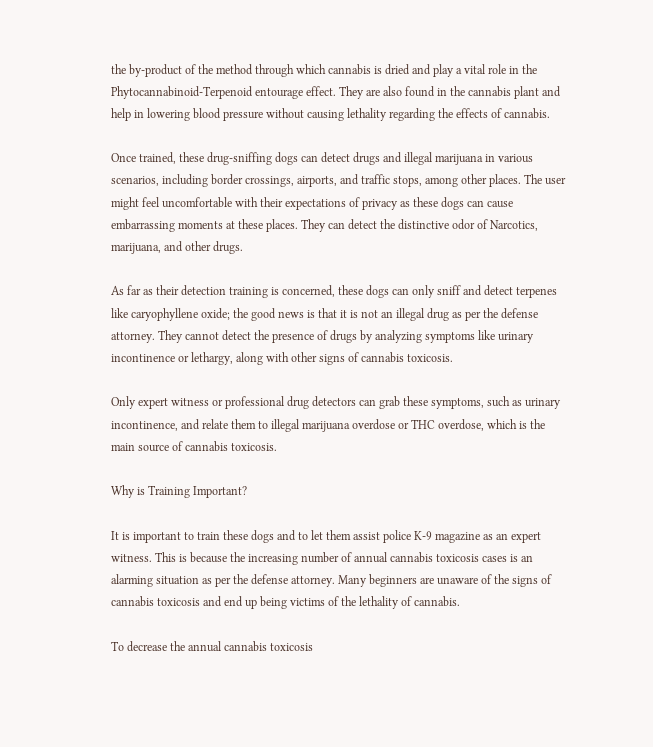the by-product of the method through which cannabis is dried and play a vital role in the Phytocannabinoid-Terpenoid entourage effect. They are also found in the cannabis plant and help in lowering blood pressure without causing lethality regarding the effects of cannabis.

Once trained, these drug-sniffing dogs can detect drugs and illegal marijuana in various scenarios, including border crossings, airports, and traffic stops, among other places. The user might feel uncomfortable with their expectations of privacy as these dogs can cause embarrassing moments at these places. They can detect the distinctive odor of Narcotics, marijuana, and other drugs.

As far as their detection training is concerned, these dogs can only sniff and detect terpenes like caryophyllene oxide; the good news is that it is not an illegal drug as per the defense attorney. They cannot detect the presence of drugs by analyzing symptoms like urinary incontinence or lethargy, along with other signs of cannabis toxicosis.

Only expert witness or professional drug detectors can grab these symptoms, such as urinary incontinence, and relate them to illegal marijuana overdose or THC overdose, which is the main source of cannabis toxicosis.

Why is Training Important?

It is important to train these dogs and to let them assist police K-9 magazine as an expert witness. This is because the increasing number of annual cannabis toxicosis cases is an alarming situation as per the defense attorney. Many beginners are unaware of the signs of cannabis toxicosis and end up being victims of the lethality of cannabis.

To decrease the annual cannabis toxicosis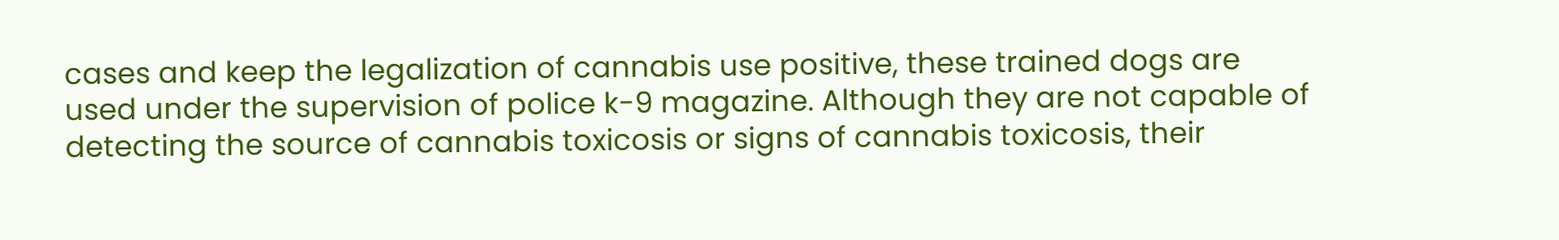cases and keep the legalization of cannabis use positive, these trained dogs are used under the supervision of police k-9 magazine. Although they are not capable of detecting the source of cannabis toxicosis or signs of cannabis toxicosis, their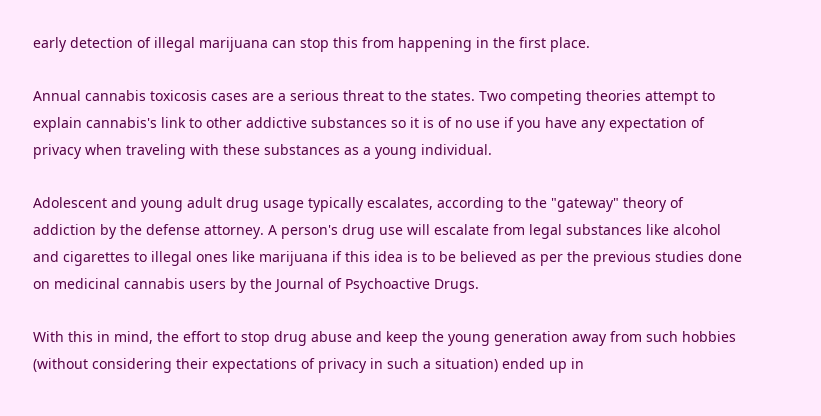early detection of illegal marijuana can stop this from happening in the first place.

Annual cannabis toxicosis cases are a serious threat to the states. Two competing theories attempt to explain cannabis's link to other addictive substances so it is of no use if you have any expectation of privacy when traveling with these substances as a young individual.

Adolescent and young adult drug usage typically escalates, according to the "gateway" theory of addiction by the defense attorney. A person's drug use will escalate from legal substances like alcohol and cigarettes to illegal ones like marijuana if this idea is to be believed as per the previous studies done on medicinal cannabis users by the Journal of Psychoactive Drugs.

With this in mind, the effort to stop drug abuse and keep the young generation away from such hobbies (without considering their expectations of privacy in such a situation) ended up in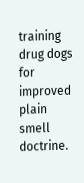training drug dogs for improved plain smell doctrine.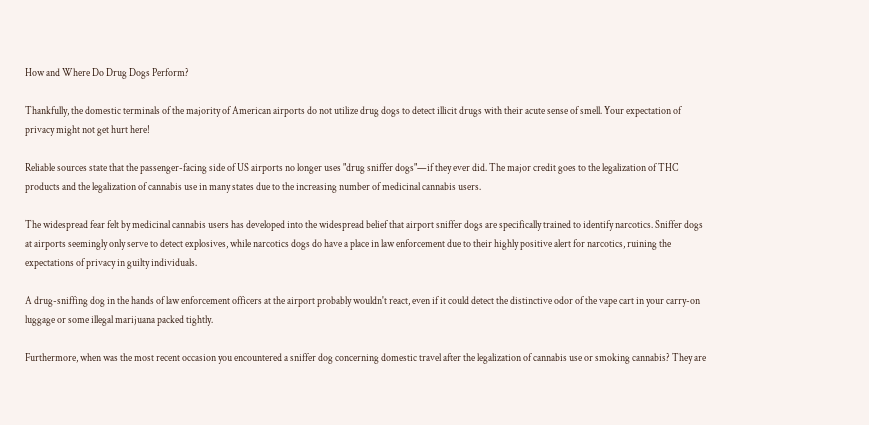How and Where Do Drug Dogs Perform?

Thankfully, the domestic terminals of the majority of American airports do not utilize drug dogs to detect illicit drugs with their acute sense of smell. Your expectation of privacy might not get hurt here!

Reliable sources state that the passenger-facing side of US airports no longer uses "drug sniffer dogs"—if they ever did. The major credit goes to the legalization of THC products and the legalization of cannabis use in many states due to the increasing number of medicinal cannabis users.

The widespread fear felt by medicinal cannabis users has developed into the widespread belief that airport sniffer dogs are specifically trained to identify narcotics. Sniffer dogs at airports seemingly only serve to detect explosives, while narcotics dogs do have a place in law enforcement due to their highly positive alert for narcotics, ruining the expectations of privacy in guilty individuals.

A drug-sniffing dog in the hands of law enforcement officers at the airport probably wouldn't react, even if it could detect the distinctive odor of the vape cart in your carry-on luggage or some illegal marijuana packed tightly.

Furthermore, when was the most recent occasion you encountered a sniffer dog concerning domestic travel after the legalization of cannabis use or smoking cannabis? They are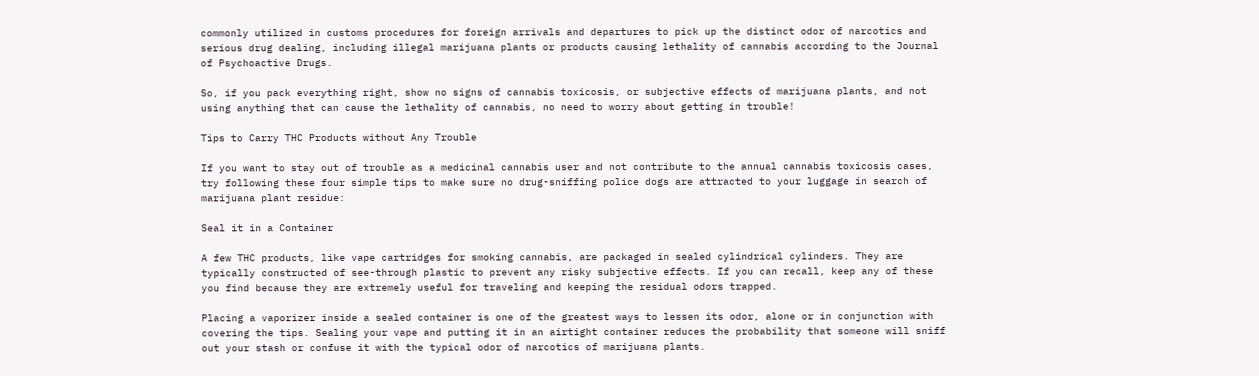commonly utilized in customs procedures for foreign arrivals and departures to pick up the distinct odor of narcotics and serious drug dealing, including illegal marijuana plants or products causing lethality of cannabis according to the Journal of Psychoactive Drugs.

So, if you pack everything right, show no signs of cannabis toxicosis, or subjective effects of marijuana plants, and not using anything that can cause the lethality of cannabis, no need to worry about getting in trouble!

Tips to Carry THC Products without Any Trouble

If you want to stay out of trouble as a medicinal cannabis user and not contribute to the annual cannabis toxicosis cases, try following these four simple tips to make sure no drug-sniffing police dogs are attracted to your luggage in search of marijuana plant residue:

Seal it in a Container

A few THC products, like vape cartridges for smoking cannabis, are packaged in sealed cylindrical cylinders. They are typically constructed of see-through plastic to prevent any risky subjective effects. If you can recall, keep any of these you find because they are extremely useful for traveling and keeping the residual odors trapped.

Placing a vaporizer inside a sealed container is one of the greatest ways to lessen its odor, alone or in conjunction with covering the tips. Sealing your vape and putting it in an airtight container reduces the probability that someone will sniff out your stash or confuse it with the typical odor of narcotics of marijuana plants.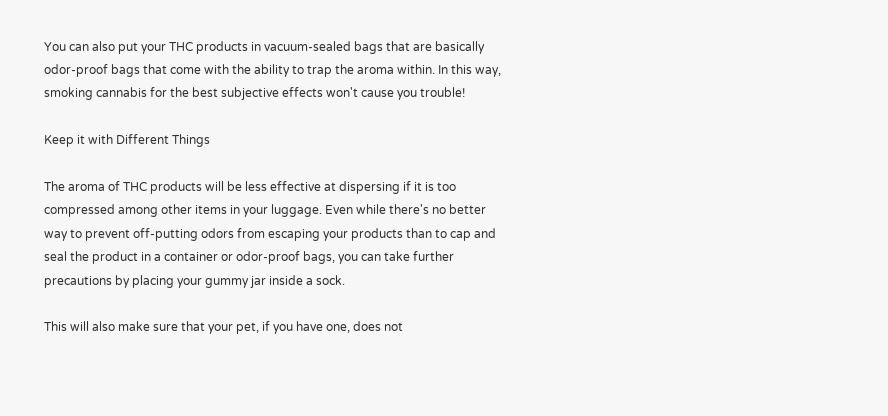You can also put your THC products in vacuum-sealed bags that are basically odor-proof bags that come with the ability to trap the aroma within. In this way, smoking cannabis for the best subjective effects won't cause you trouble!

Keep it with Different Things

The aroma of THC products will be less effective at dispersing if it is too compressed among other items in your luggage. Even while there's no better way to prevent off-putting odors from escaping your products than to cap and seal the product in a container or odor-proof bags, you can take further precautions by placing your gummy jar inside a sock.

This will also make sure that your pet, if you have one, does not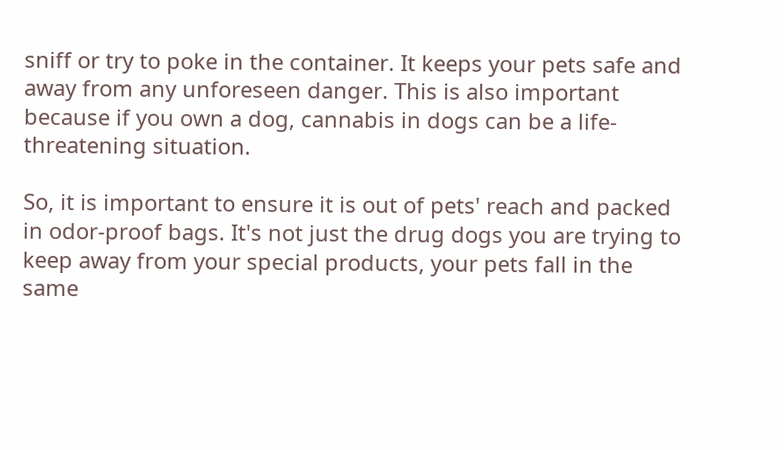sniff or try to poke in the container. It keeps your pets safe and away from any unforeseen danger. This is also important because if you own a dog, cannabis in dogs can be a life-threatening situation.

So, it is important to ensure it is out of pets' reach and packed in odor-proof bags. It's not just the drug dogs you are trying to keep away from your special products, your pets fall in the same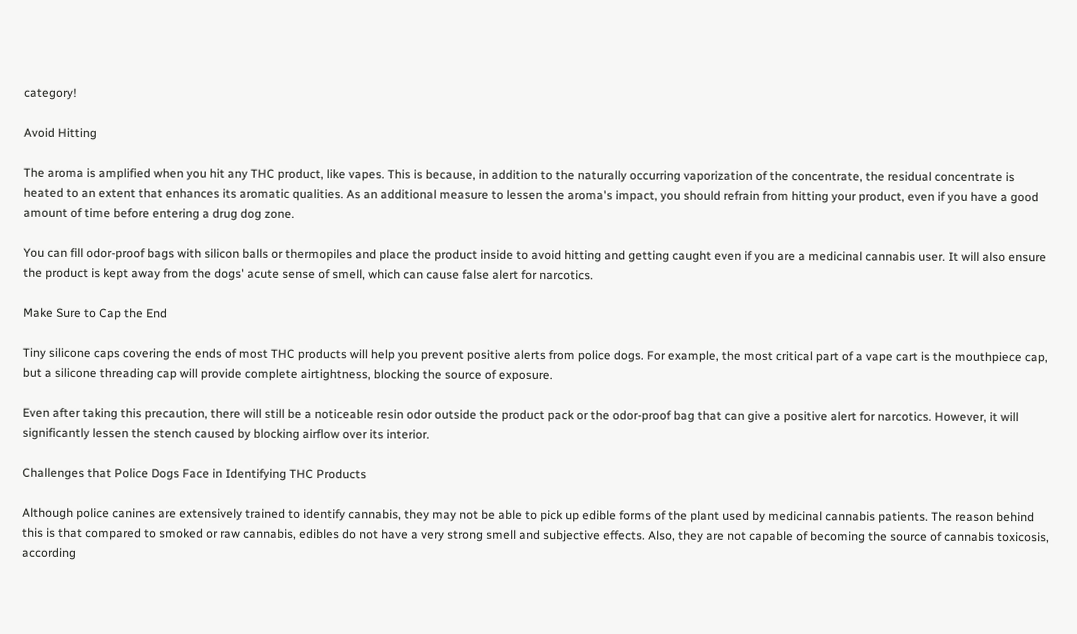category!

Avoid Hitting

The aroma is amplified when you hit any THC product, like vapes. This is because, in addition to the naturally occurring vaporization of the concentrate, the residual concentrate is heated to an extent that enhances its aromatic qualities. As an additional measure to lessen the aroma's impact, you should refrain from hitting your product, even if you have a good amount of time before entering a drug dog zone.

You can fill odor-proof bags with silicon balls or thermopiles and place the product inside to avoid hitting and getting caught even if you are a medicinal cannabis user. It will also ensure the product is kept away from the dogs' acute sense of smell, which can cause false alert for narcotics.

Make Sure to Cap the End

Tiny silicone caps covering the ends of most THC products will help you prevent positive alerts from police dogs. For example, the most critical part of a vape cart is the mouthpiece cap, but a silicone threading cap will provide complete airtightness, blocking the source of exposure.

Even after taking this precaution, there will still be a noticeable resin odor outside the product pack or the odor-proof bag that can give a positive alert for narcotics. However, it will significantly lessen the stench caused by blocking airflow over its interior.

Challenges that Police Dogs Face in Identifying THC Products

Although police canines are extensively trained to identify cannabis, they may not be able to pick up edible forms of the plant used by medicinal cannabis patients. The reason behind this is that compared to smoked or raw cannabis, edibles do not have a very strong smell and subjective effects. Also, they are not capable of becoming the source of cannabis toxicosis, according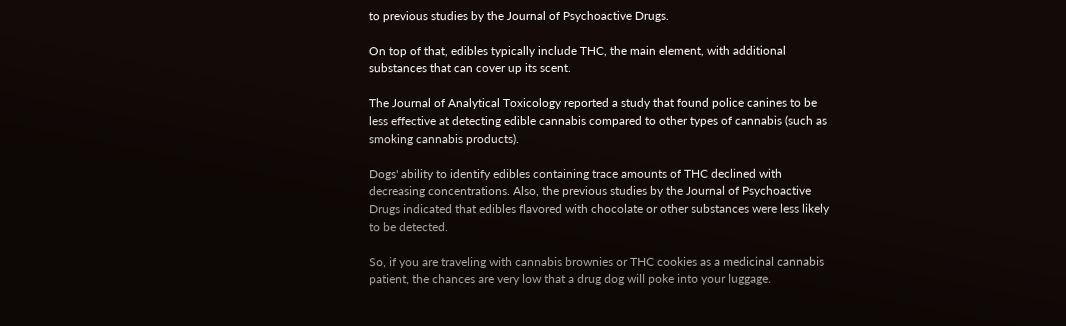to previous studies by the Journal of Psychoactive Drugs.

On top of that, edibles typically include THC, the main element, with additional substances that can cover up its scent.

The Journal of Analytical Toxicology reported a study that found police canines to be less effective at detecting edible cannabis compared to other types of cannabis (such as smoking cannabis products).

Dogs' ability to identify edibles containing trace amounts of THC declined with decreasing concentrations. Also, the previous studies by the Journal of Psychoactive Drugs indicated that edibles flavored with chocolate or other substances were less likely to be detected.

So, if you are traveling with cannabis brownies or THC cookies as a medicinal cannabis patient, the chances are very low that a drug dog will poke into your luggage.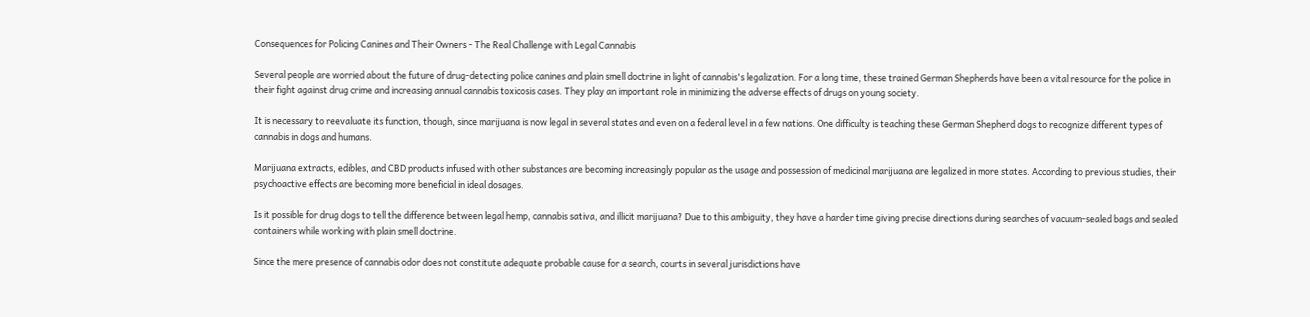Consequences for Policing Canines and Their Owners - The Real Challenge with Legal Cannabis

Several people are worried about the future of drug-detecting police canines and plain smell doctrine in light of cannabis's legalization. For a long time, these trained German Shepherds have been a vital resource for the police in their fight against drug crime and increasing annual cannabis toxicosis cases. They play an important role in minimizing the adverse effects of drugs on young society.

It is necessary to reevaluate its function, though, since marijuana is now legal in several states and even on a federal level in a few nations. One difficulty is teaching these German Shepherd dogs to recognize different types of cannabis in dogs and humans.

Marijuana extracts, edibles, and CBD products infused with other substances are becoming increasingly popular as the usage and possession of medicinal marijuana are legalized in more states. According to previous studies, their psychoactive effects are becoming more beneficial in ideal dosages.

Is it possible for drug dogs to tell the difference between legal hemp, cannabis sativa, and illicit marijuana? Due to this ambiguity, they have a harder time giving precise directions during searches of vacuum-sealed bags and sealed containers while working with plain smell doctrine.

Since the mere presence of cannabis odor does not constitute adequate probable cause for a search, courts in several jurisdictions have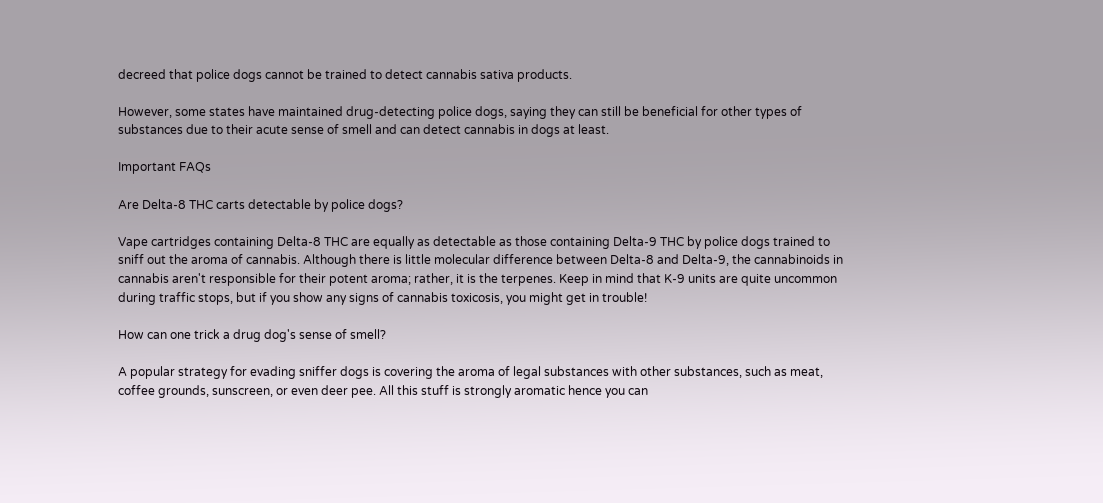decreed that police dogs cannot be trained to detect cannabis sativa products.

However, some states have maintained drug-detecting police dogs, saying they can still be beneficial for other types of substances due to their acute sense of smell and can detect cannabis in dogs at least.

Important FAQs

Are Delta-8 THC carts detectable by police dogs?

Vape cartridges containing Delta-8 THC are equally as detectable as those containing Delta-9 THC by police dogs trained to sniff out the aroma of cannabis. Although there is little molecular difference between Delta-8 and Delta-9, the cannabinoids in cannabis aren't responsible for their potent aroma; rather, it is the terpenes. Keep in mind that K-9 units are quite uncommon during traffic stops, but if you show any signs of cannabis toxicosis, you might get in trouble!

How can one trick a drug dog's sense of smell?

A popular strategy for evading sniffer dogs is covering the aroma of legal substances with other substances, such as meat, coffee grounds, sunscreen, or even deer pee. All this stuff is strongly aromatic hence you can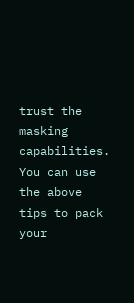trust the masking capabilities. You can use the above tips to pack your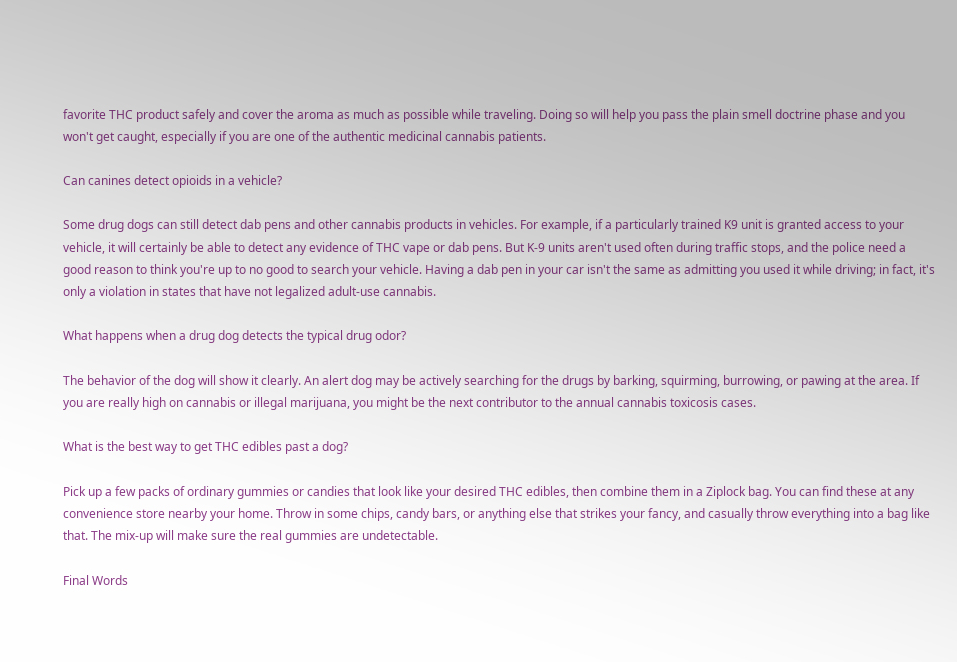favorite THC product safely and cover the aroma as much as possible while traveling. Doing so will help you pass the plain smell doctrine phase and you won't get caught, especially if you are one of the authentic medicinal cannabis patients.

Can canines detect opioids in a vehicle?

Some drug dogs can still detect dab pens and other cannabis products in vehicles. For example, if a particularly trained K9 unit is granted access to your vehicle, it will certainly be able to detect any evidence of THC vape or dab pens. But K-9 units aren't used often during traffic stops, and the police need a good reason to think you're up to no good to search your vehicle. Having a dab pen in your car isn't the same as admitting you used it while driving; in fact, it's only a violation in states that have not legalized adult-use cannabis.

What happens when a drug dog detects the typical drug odor?

The behavior of the dog will show it clearly. An alert dog may be actively searching for the drugs by barking, squirming, burrowing, or pawing at the area. If you are really high on cannabis or illegal marijuana, you might be the next contributor to the annual cannabis toxicosis cases.

What is the best way to get THC edibles past a dog?

Pick up a few packs of ordinary gummies or candies that look like your desired THC edibles, then combine them in a Ziplock bag. You can find these at any convenience store nearby your home. Throw in some chips, candy bars, or anything else that strikes your fancy, and casually throw everything into a bag like that. The mix-up will make sure the real gummies are undetectable.

Final Words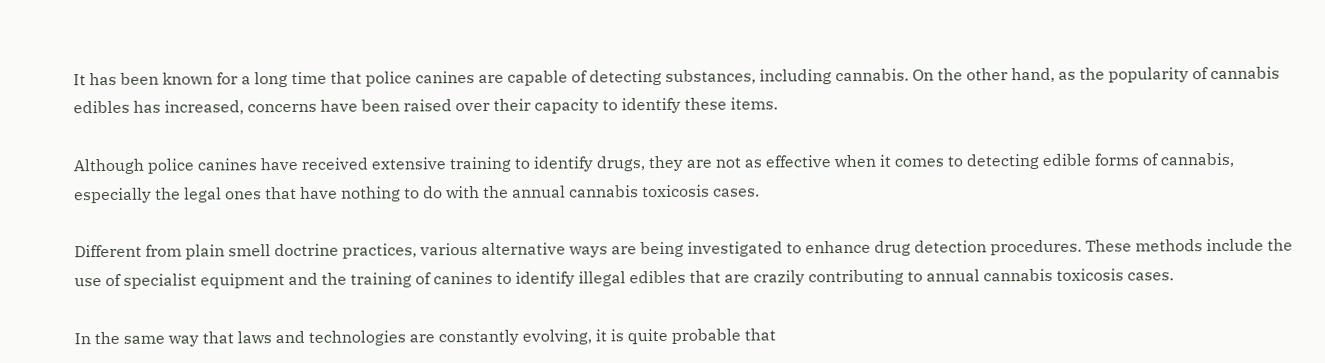It has been known for a long time that police canines are capable of detecting substances, including cannabis. On the other hand, as the popularity of cannabis edibles has increased, concerns have been raised over their capacity to identify these items.

Although police canines have received extensive training to identify drugs, they are not as effective when it comes to detecting edible forms of cannabis, especially the legal ones that have nothing to do with the annual cannabis toxicosis cases.

Different from plain smell doctrine practices, various alternative ways are being investigated to enhance drug detection procedures. These methods include the use of specialist equipment and the training of canines to identify illegal edibles that are crazily contributing to annual cannabis toxicosis cases.

In the same way that laws and technologies are constantly evolving, it is quite probable that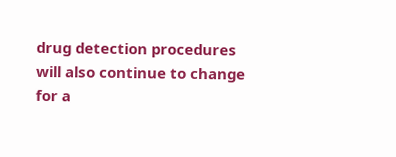drug detection procedures will also continue to change for a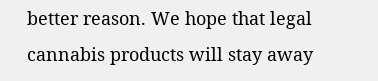better reason. We hope that legal cannabis products will stay away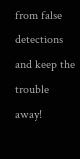from false detections and keep the trouble away!